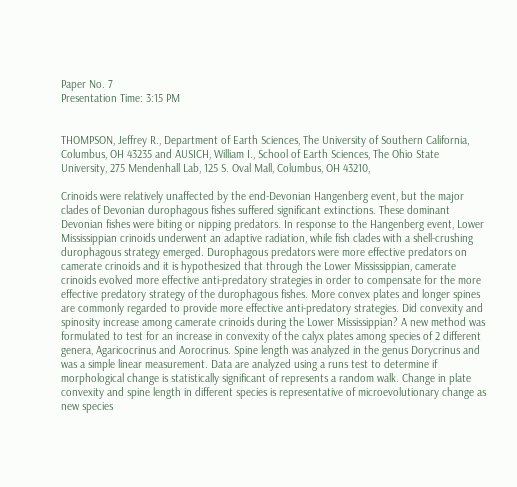Paper No. 7
Presentation Time: 3:15 PM


THOMPSON, Jeffrey R., Department of Earth Sciences, The University of Southern California, Columbus, OH 43235 and AUSICH, William I., School of Earth Sciences, The Ohio State University, 275 Mendenhall Lab, 125 S. Oval Mall, Columbus, OH 43210,

Crinoids were relatively unaffected by the end-Devonian Hangenberg event, but the major clades of Devonian durophagous fishes suffered significant extinctions. These dominant Devonian fishes were biting or nipping predators. In response to the Hangenberg event, Lower Mississippian crinoids underwent an adaptive radiation, while fish clades with a shell-crushing durophagous strategy emerged. Durophagous predators were more effective predators on camerate crinoids and it is hypothesized that through the Lower Mississippian, camerate crinoids evolved more effective anti-predatory strategies in order to compensate for the more effective predatory strategy of the durophagous fishes. More convex plates and longer spines are commonly regarded to provide more effective anti-predatory strategies. Did convexity and spinosity increase among camerate crinoids during the Lower Mississippian? A new method was formulated to test for an increase in convexity of the calyx plates among species of 2 different genera, Agaricocrinus and Aorocrinus. Spine length was analyzed in the genus Dorycrinus and was a simple linear measurement. Data are analyzed using a runs test to determine if morphological change is statistically significant of represents a random walk. Change in plate convexity and spine length in different species is representative of microevolutionary change as new species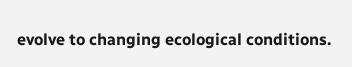evolve to changing ecological conditions.